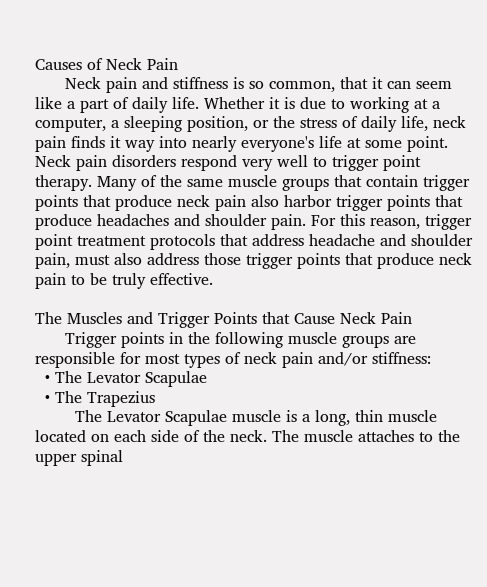Causes of Neck Pain
      Neck pain and stiffness is so common, that it can seem like a part of daily life. Whether it is due to working at a computer, a sleeping position, or the stress of daily life, neck pain finds it way into nearly everyone's life at some point. Neck pain disorders respond very well to trigger point therapy. Many of the same muscle groups that contain trigger points that produce neck pain also harbor trigger points that produce headaches and shoulder pain. For this reason, trigger point treatment protocols that address headache and shoulder pain, must also address those trigger points that produce neck pain to be truly effective.

The Muscles and Trigger Points that Cause Neck Pain
      Trigger points in the following muscle groups are responsible for most types of neck pain and/or stiffness:
  • The Levator Scapulae
  • The Trapezius
        The Levator Scapulae muscle is a long, thin muscle located on each side of the neck. The muscle attaches to the upper spinal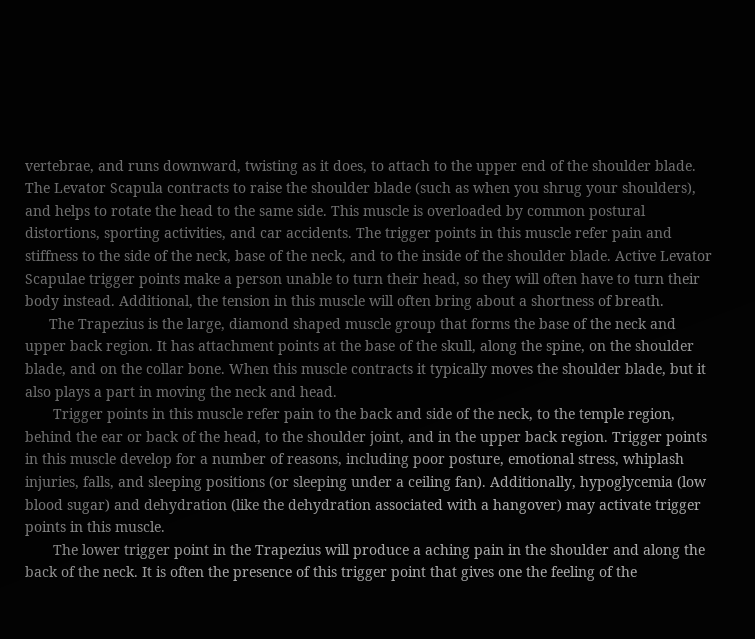vertebrae, and runs downward, twisting as it does, to attach to the upper end of the shoulder blade. The Levator Scapula contracts to raise the shoulder blade (such as when you shrug your shoulders), and helps to rotate the head to the same side. This muscle is overloaded by common postural distortions, sporting activities, and car accidents. The trigger points in this muscle refer pain and stiffness to the side of the neck, base of the neck, and to the inside of the shoulder blade. Active Levator Scapulae trigger points make a person unable to turn their head, so they will often have to turn their body instead. Additional, the tension in this muscle will often bring about a shortness of breath.
      The Trapezius is the large, diamond shaped muscle group that forms the base of the neck and upper back region. It has attachment points at the base of the skull, along the spine, on the shoulder blade, and on the collar bone. When this muscle contracts it typically moves the shoulder blade, but it also plays a part in moving the neck and head.
       Trigger points in this muscle refer pain to the back and side of the neck, to the temple region, behind the ear or back of the head, to the shoulder joint, and in the upper back region. Trigger points in this muscle develop for a number of reasons, including poor posture, emotional stress, whiplash injuries, falls, and sleeping positions (or sleeping under a ceiling fan). Additionally, hypoglycemia (low blood sugar) and dehydration (like the dehydration associated with a hangover) may activate trigger points in this muscle.
       The lower trigger point in the Trapezius will produce a aching pain in the shoulder and along the back of the neck. It is often the presence of this trigger point that gives one the feeling of the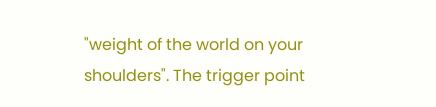"weight of the world on your shoulders". The trigger point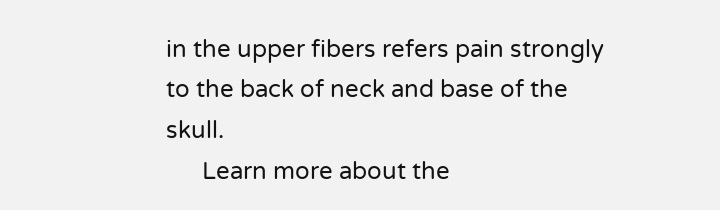in the upper fibers refers pain strongly to the back of neck and base of the skull.
      Learn more about the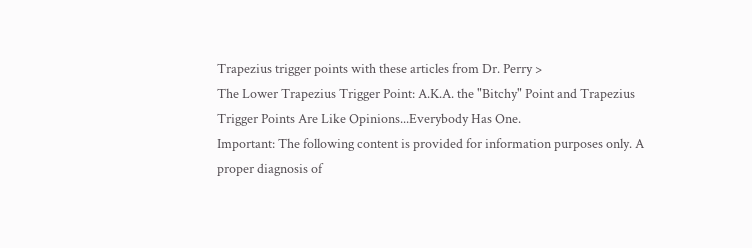Trapezius trigger points with these articles from Dr. Perry >
The Lower Trapezius Trigger Point: A.K.A. the "Bitchy" Point and Trapezius Trigger Points Are Like Opinions...Everybody Has One.
Important: The following content is provided for information purposes only. A proper diagnosis of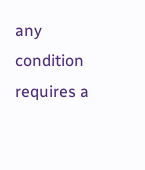any condition requires a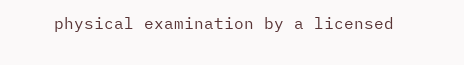physical examination by a licensed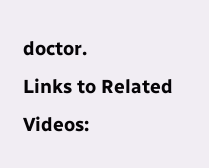doctor.
Links to Related Videos: